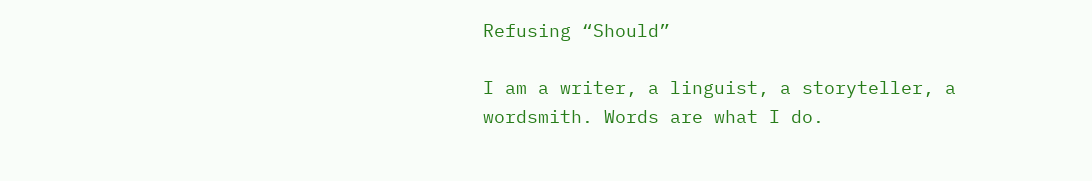Refusing “Should”

I am a writer, a linguist, a storyteller, a wordsmith. Words are what I do.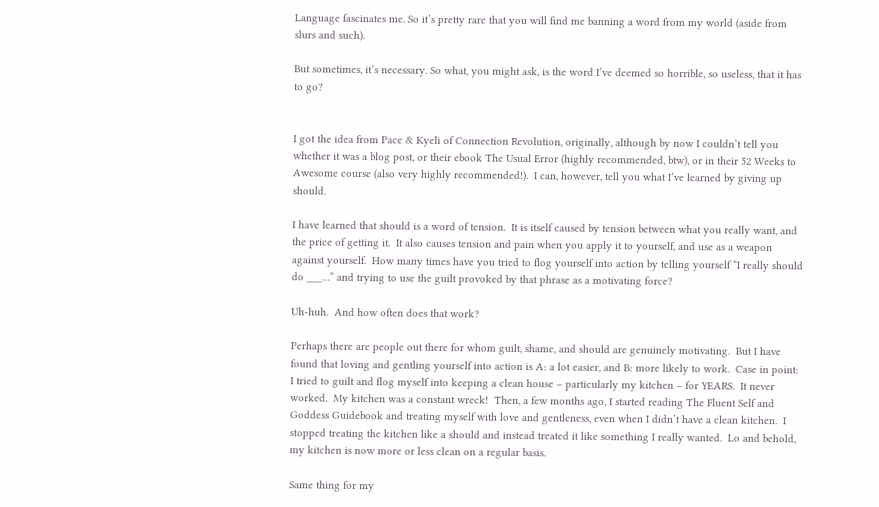Language fascinates me. So it’s pretty rare that you will find me banning a word from my world (aside from slurs and such).

But sometimes, it’s necessary. So what, you might ask, is the word I’ve deemed so horrible, so useless, that it has to go?


I got the idea from Pace & Kyeli of Connection Revolution, originally, although by now I couldn’t tell you whether it was a blog post, or their ebook The Usual Error (highly recommended, btw), or in their 52 Weeks to Awesome course (also very highly recommended!).  I can, however, tell you what I’ve learned by giving up should.

I have learned that should is a word of tension.  It is itself caused by tension between what you really want, and the price of getting it.  It also causes tension and pain when you apply it to yourself, and use as a weapon against yourself.  How many times have you tried to flog yourself into action by telling yourself “I really should do ___…” and trying to use the guilt provoked by that phrase as a motivating force?

Uh-huh.  And how often does that work?

Perhaps there are people out there for whom guilt, shame, and should are genuinely motivating.  But I have found that loving and gentling yourself into action is A: a lot easier, and B: more likely to work.  Case in point: I tried to guilt and flog myself into keeping a clean house – particularly my kitchen – for YEARS.  It never worked.  My kitchen was a constant wreck!  Then, a few months ago, I started reading The Fluent Self and Goddess Guidebook and treating myself with love and gentleness, even when I didn’t have a clean kitchen.  I stopped treating the kitchen like a should and instead treated it like something I really wanted.  Lo and behold, my kitchen is now more or less clean on a regular basis.

Same thing for my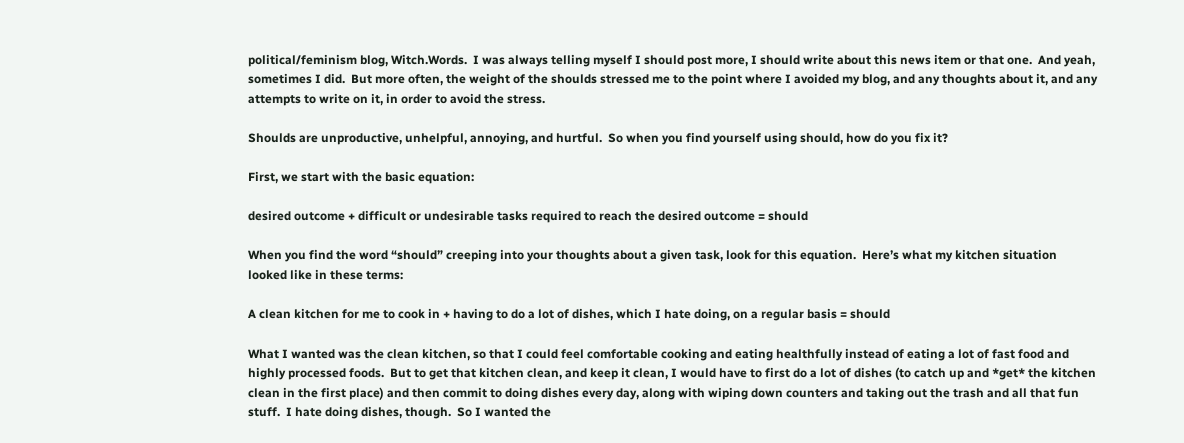political/feminism blog, Witch.Words.  I was always telling myself I should post more, I should write about this news item or that one.  And yeah, sometimes I did.  But more often, the weight of the shoulds stressed me to the point where I avoided my blog, and any thoughts about it, and any attempts to write on it, in order to avoid the stress.

Shoulds are unproductive, unhelpful, annoying, and hurtful.  So when you find yourself using should, how do you fix it?

First, we start with the basic equation:

desired outcome + difficult or undesirable tasks required to reach the desired outcome = should

When you find the word “should” creeping into your thoughts about a given task, look for this equation.  Here’s what my kitchen situation looked like in these terms:

A clean kitchen for me to cook in + having to do a lot of dishes, which I hate doing, on a regular basis = should

What I wanted was the clean kitchen, so that I could feel comfortable cooking and eating healthfully instead of eating a lot of fast food and highly processed foods.  But to get that kitchen clean, and keep it clean, I would have to first do a lot of dishes (to catch up and *get* the kitchen clean in the first place) and then commit to doing dishes every day, along with wiping down counters and taking out the trash and all that fun stuff.  I hate doing dishes, though.  So I wanted the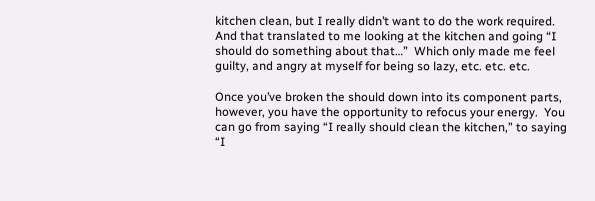kitchen clean, but I really didn’t want to do the work required.  And that translated to me looking at the kitchen and going “I should do something about that…”  Which only made me feel guilty, and angry at myself for being so lazy, etc. etc. etc.

Once you’ve broken the should down into its component parts, however, you have the opportunity to refocus your energy.  You can go from saying “I really should clean the kitchen,” to saying “I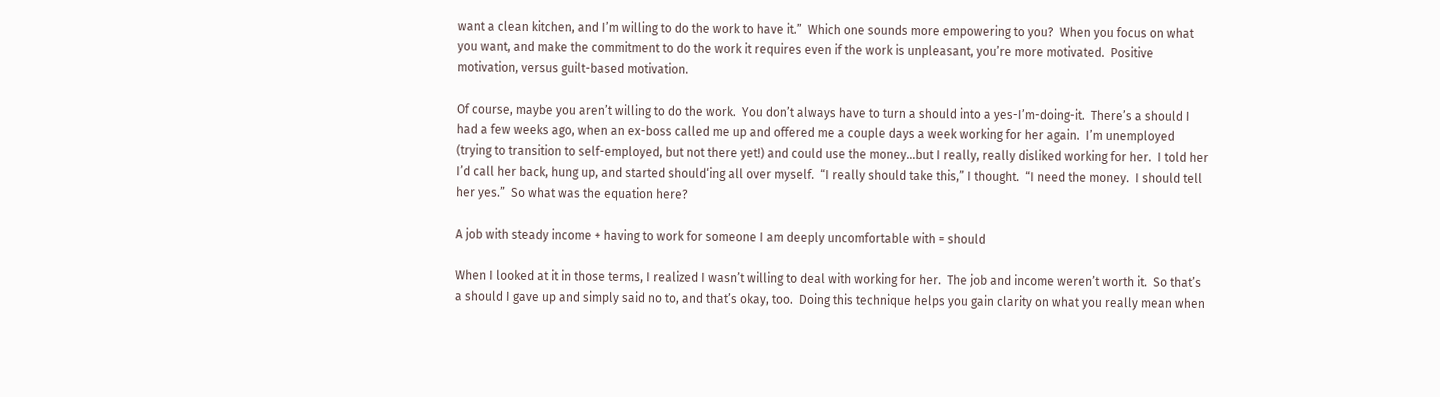want a clean kitchen, and I’m willing to do the work to have it.”  Which one sounds more empowering to you?  When you focus on what you want, and make the commitment to do the work it requires even if the work is unpleasant, you’re more motivated.  Positive motivation, versus guilt-based motivation.

Of course, maybe you aren’t willing to do the work.  You don’t always have to turn a should into a yes-I’m-doing-it.  There’s a should I had a few weeks ago, when an ex-boss called me up and offered me a couple days a week working for her again.  I’m unemployed (trying to transition to self-employed, but not there yet!) and could use the money…but I really, really disliked working for her.  I told her I’d call her back, hung up, and started should‘ing all over myself.  “I really should take this,” I thought.  “I need the money.  I should tell her yes.”  So what was the equation here?

A job with steady income + having to work for someone I am deeply uncomfortable with = should

When I looked at it in those terms, I realized I wasn’t willing to deal with working for her.  The job and income weren’t worth it.  So that’s a should I gave up and simply said no to, and that’s okay, too.  Doing this technique helps you gain clarity on what you really mean when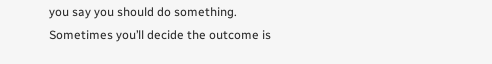you say you should do something.  Sometimes you’ll decide the outcome is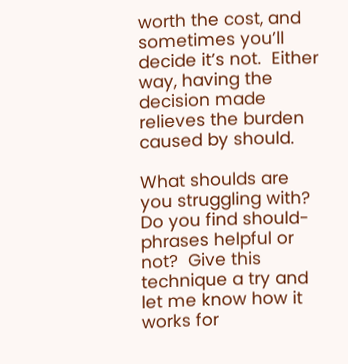worth the cost, and sometimes you’ll decide it’s not.  Either way, having the decision made relieves the burden caused by should.

What shoulds are you struggling with?  Do you find should-phrases helpful or not?  Give this technique a try and let me know how it works for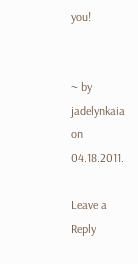you!


~ by jadelynkaia on 04.18.2011.

Leave a Reply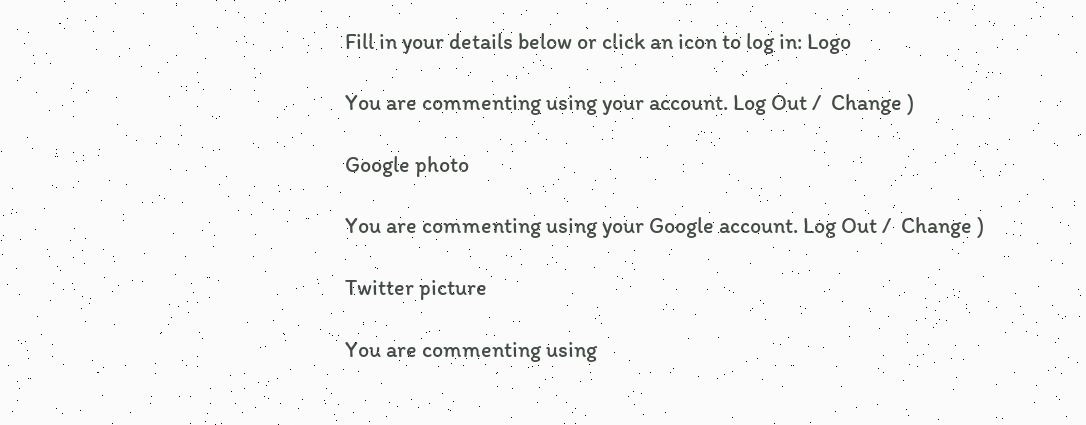Fill in your details below or click an icon to log in: Logo

You are commenting using your account. Log Out /  Change )

Google photo

You are commenting using your Google account. Log Out /  Change )

Twitter picture

You are commenting using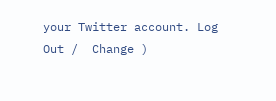your Twitter account. Log Out /  Change )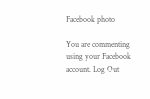Facebook photo

You are commenting using your Facebook account. Log Out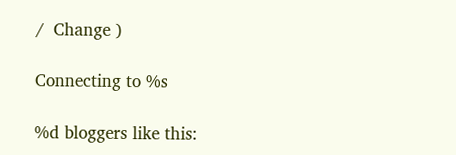/  Change )

Connecting to %s

%d bloggers like this: